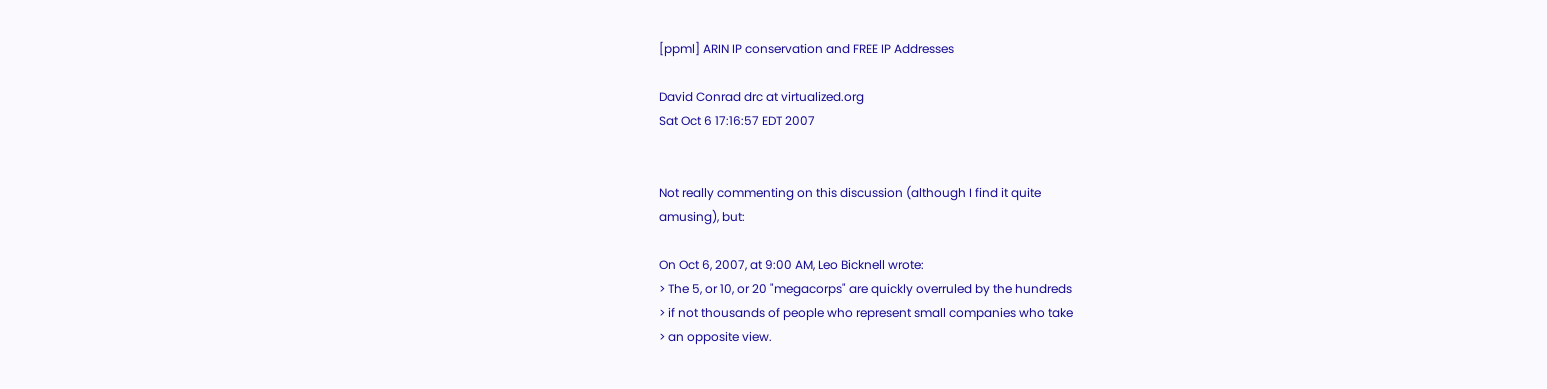[ppml] ARIN IP conservation and FREE IP Addresses

David Conrad drc at virtualized.org
Sat Oct 6 17:16:57 EDT 2007


Not really commenting on this discussion (although I find it quite
amusing), but:

On Oct 6, 2007, at 9:00 AM, Leo Bicknell wrote:
> The 5, or 10, or 20 "megacorps" are quickly overruled by the hundreds
> if not thousands of people who represent small companies who take
> an opposite view.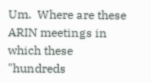Um.  Where are these ARIN meetings in which these "hundreds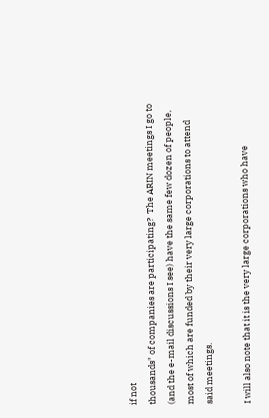if not
thousands" of companies are participating?  The ARIN meetings I go to
(and the e-mail discussions I see) have the same few dozen of people,
most of which are funded by their very large corporations to attend
said meetings.

I will also note that it is the very large corporations who have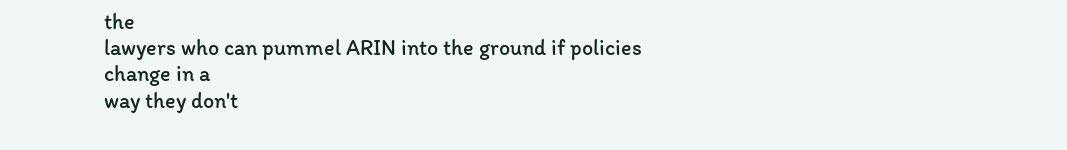the
lawyers who can pummel ARIN into the ground if policies change in a
way they don't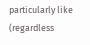particularly like (regardless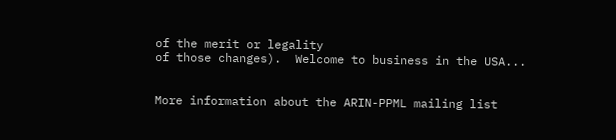of the merit or legality
of those changes).  Welcome to business in the USA...


More information about the ARIN-PPML mailing list